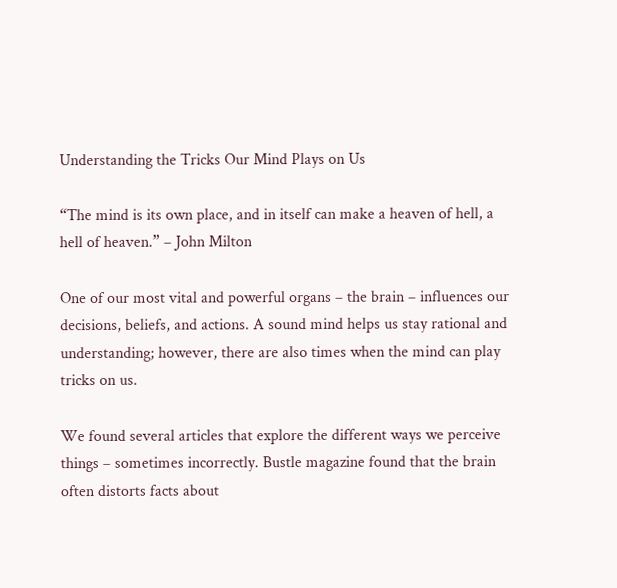Understanding the Tricks Our Mind Plays on Us

“The mind is its own place, and in itself can make a heaven of hell, a hell of heaven.” – John Milton

One of our most vital and powerful organs – the brain – influences our decisions, beliefs, and actions. A sound mind helps us stay rational and understanding; however, there are also times when the mind can play tricks on us.

We found several articles that explore the different ways we perceive things – sometimes incorrectly. Bustle magazine found that the brain often distorts facts about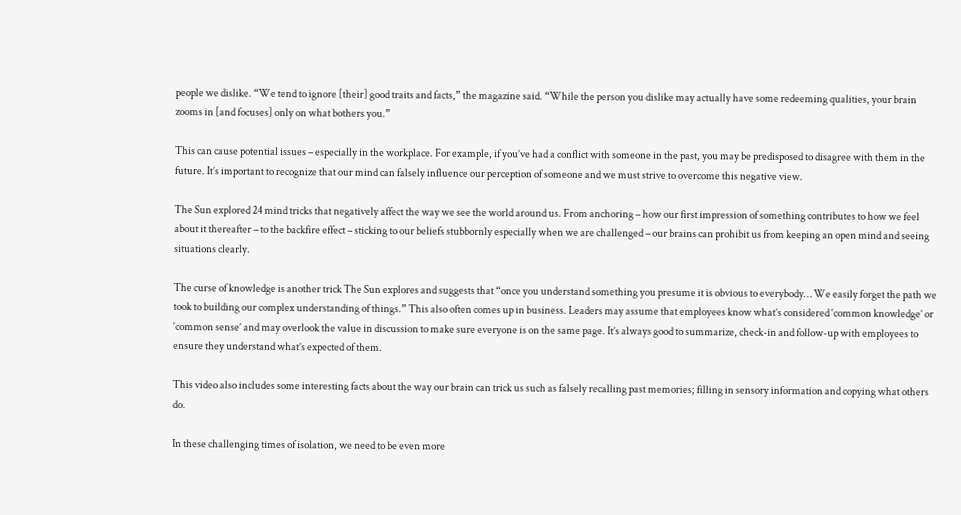people we dislike. “We tend to ignore [their] good traits and facts,” the magazine said. “While the person you dislike may actually have some redeeming qualities, your brain zooms in [and focuses] only on what bothers you.”

This can cause potential issues – especially in the workplace. For example, if you’ve had a conflict with someone in the past, you may be predisposed to disagree with them in the future. It’s important to recognize that our mind can falsely influence our perception of someone and we must strive to overcome this negative view.

The Sun explored 24 mind tricks that negatively affect the way we see the world around us. From anchoring – how our first impression of something contributes to how we feel about it thereafter – to the backfire effect – sticking to our beliefs stubbornly especially when we are challenged – our brains can prohibit us from keeping an open mind and seeing situations clearly.

The curse of knowledge is another trick The Sun explores and suggests that “once you understand something you presume it is obvious to everybody… We easily forget the path we took to building our complex understanding of things.” This also often comes up in business. Leaders may assume that employees know what’s considered ‘common knowledge’ or ‘common sense’ and may overlook the value in discussion to make sure everyone is on the same page. It’s always good to summarize, check-in and follow-up with employees to ensure they understand what’s expected of them.

This video also includes some interesting facts about the way our brain can trick us such as falsely recalling past memories; filling in sensory information and copying what others do.

In these challenging times of isolation, we need to be even more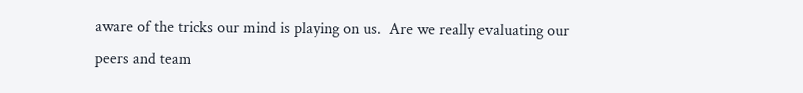aware of the tricks our mind is playing on us.  Are we really evaluating our peers and team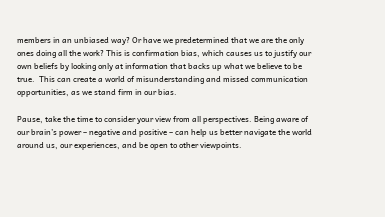members in an unbiased way? Or have we predetermined that we are the only ones doing all the work? This is confirmation bias, which causes us to justify our own beliefs by looking only at information that backs up what we believe to be true.  This can create a world of misunderstanding and missed communication opportunities, as we stand firm in our bias.

Pause, take the time to consider your view from all perspectives. Being aware of our brain’s power – negative and positive – can help us better navigate the world around us, our experiences, and be open to other viewpoints.